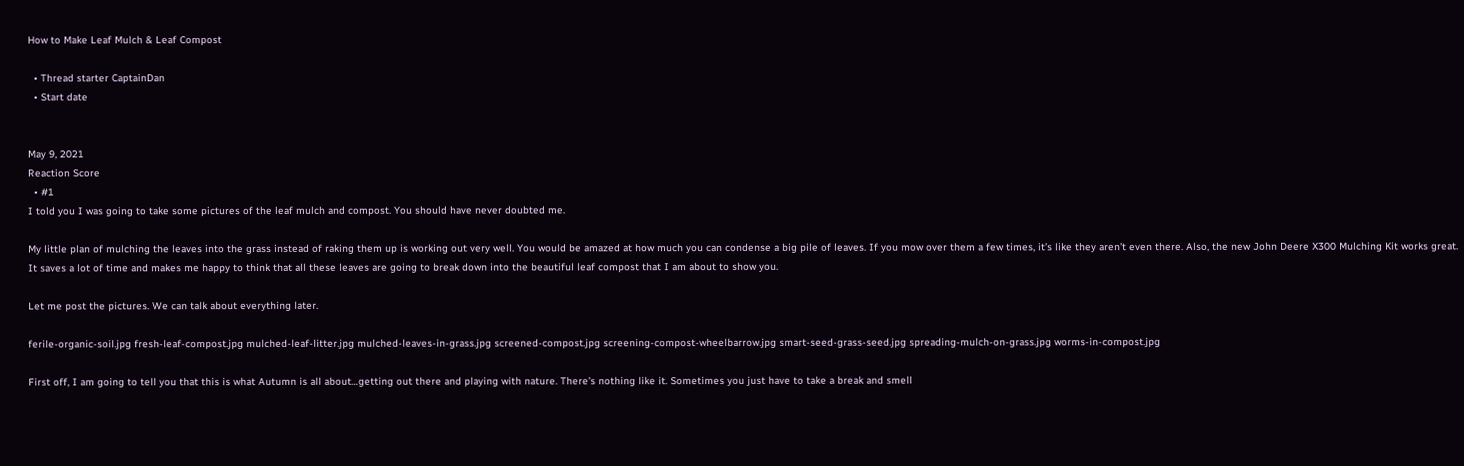How to Make Leaf Mulch & Leaf Compost

  • Thread starter CaptainDan
  • Start date


May 9, 2021
Reaction Score
  • #1
I told you I was going to take some pictures of the leaf mulch and compost. You should have never doubted me.

My little plan of mulching the leaves into the grass instead of raking them up is working out very well. You would be amazed at how much you can condense a big pile of leaves. If you mow over them a few times, it’s like they aren’t even there. Also, the new John Deere X300 Mulching Kit works great. It saves a lot of time and makes me happy to think that all these leaves are going to break down into the beautiful leaf compost that I am about to show you.

Let me post the pictures. We can talk about everything later.

ferile-organic-soil.jpg fresh-leaf-compost.jpg mulched-leaf-litter.jpg mulched-leaves-in-grass.jpg screened-compost.jpg screening-compost-wheelbarrow.jpg smart-seed-grass-seed.jpg spreading-mulch-on-grass.jpg worms-in-compost.jpg

First off, I am going to tell you that this is what Autumn is all about…getting out there and playing with nature. There’s nothing like it. Sometimes you just have to take a break and smell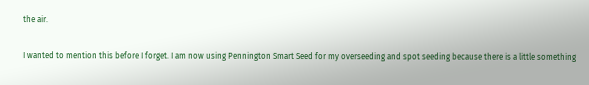the air.

I wanted to mention this before I forget. I am now using Pennington Smart Seed for my overseeding and spot seeding because there is a little something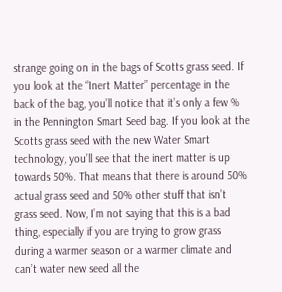strange going on in the bags of Scotts grass seed. If you look at the “Inert Matter” percentage in the back of the bag, you’ll notice that it’s only a few % in the Pennington Smart Seed bag. If you look at the Scotts grass seed with the new Water Smart technology, you’ll see that the inert matter is up towards 50%. That means that there is around 50% actual grass seed and 50% other stuff that isn’t grass seed. Now, I’m not saying that this is a bad thing, especially if you are trying to grow grass during a warmer season or a warmer climate and can’t water new seed all the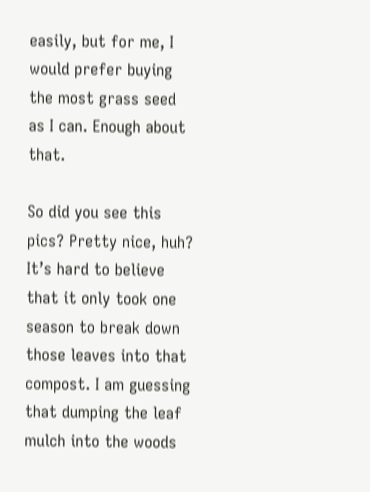easily, but for me, I would prefer buying the most grass seed as I can. Enough about that.

So did you see this pics? Pretty nice, huh? It’s hard to believe that it only took one season to break down those leaves into that compost. I am guessing that dumping the leaf mulch into the woods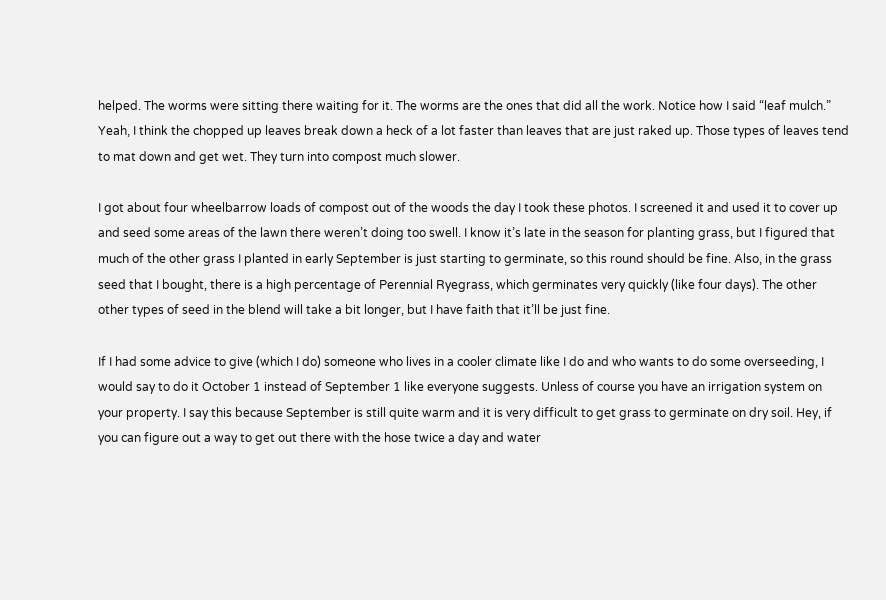helped. The worms were sitting there waiting for it. The worms are the ones that did all the work. Notice how I said “leaf mulch.” Yeah, I think the chopped up leaves break down a heck of a lot faster than leaves that are just raked up. Those types of leaves tend to mat down and get wet. They turn into compost much slower.

I got about four wheelbarrow loads of compost out of the woods the day I took these photos. I screened it and used it to cover up and seed some areas of the lawn there weren’t doing too swell. I know it’s late in the season for planting grass, but I figured that much of the other grass I planted in early September is just starting to germinate, so this round should be fine. Also, in the grass seed that I bought, there is a high percentage of Perennial Ryegrass, which germinates very quickly (like four days). The other other types of seed in the blend will take a bit longer, but I have faith that it’ll be just fine.

If I had some advice to give (which I do) someone who lives in a cooler climate like I do and who wants to do some overseeding, I would say to do it October 1 instead of September 1 like everyone suggests. Unless of course you have an irrigation system on your property. I say this because September is still quite warm and it is very difficult to get grass to germinate on dry soil. Hey, if you can figure out a way to get out there with the hose twice a day and water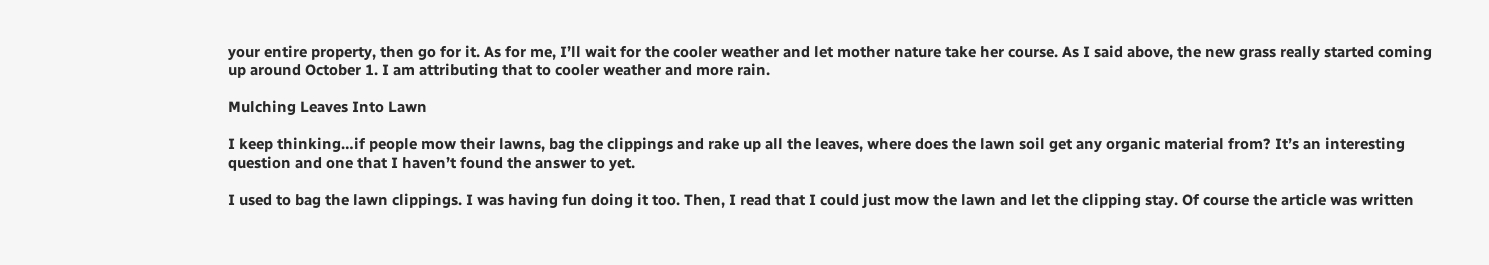your entire property, then go for it. As for me, I’ll wait for the cooler weather and let mother nature take her course. As I said above, the new grass really started coming up around October 1. I am attributing that to cooler weather and more rain.

Mulching Leaves Into Lawn

I keep thinking…if people mow their lawns, bag the clippings and rake up all the leaves, where does the lawn soil get any organic material from? It’s an interesting question and one that I haven’t found the answer to yet.

I used to bag the lawn clippings. I was having fun doing it too. Then, I read that I could just mow the lawn and let the clipping stay. Of course the article was written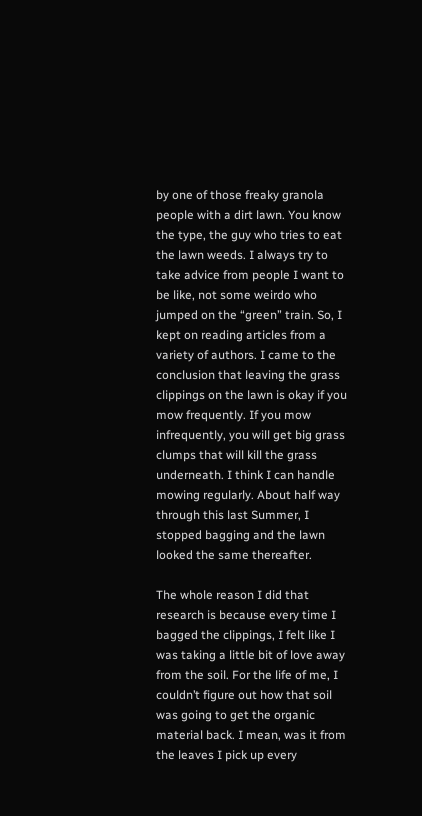by one of those freaky granola people with a dirt lawn. You know the type, the guy who tries to eat the lawn weeds. I always try to take advice from people I want to be like, not some weirdo who jumped on the “green” train. So, I kept on reading articles from a variety of authors. I came to the conclusion that leaving the grass clippings on the lawn is okay if you mow frequently. If you mow infrequently, you will get big grass clumps that will kill the grass underneath. I think I can handle mowing regularly. About half way through this last Summer, I stopped bagging and the lawn looked the same thereafter.

The whole reason I did that research is because every time I bagged the clippings, I felt like I was taking a little bit of love away from the soil. For the life of me, I couldn’t figure out how that soil was going to get the organic material back. I mean, was it from the leaves I pick up every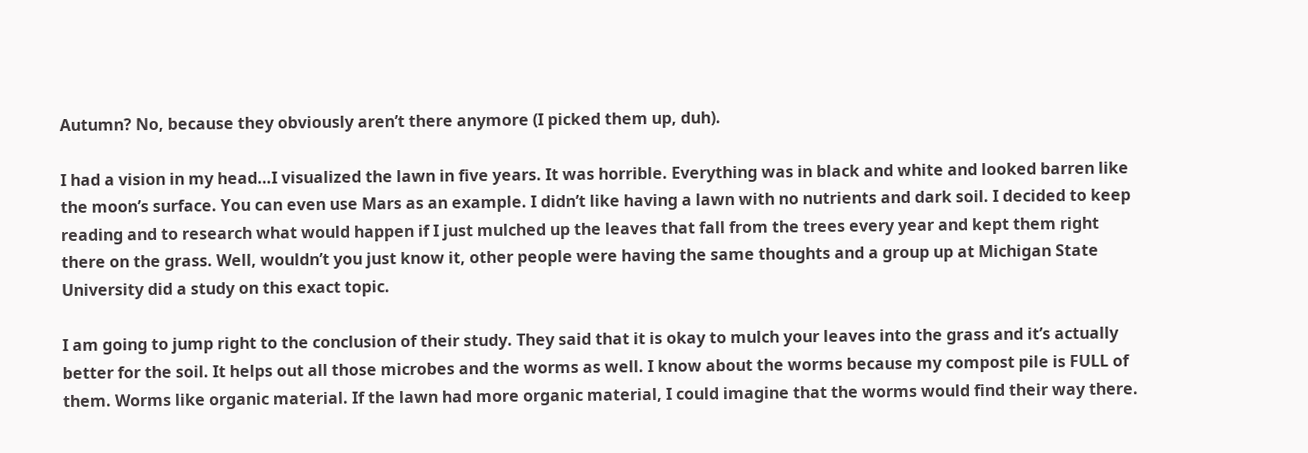Autumn? No, because they obviously aren’t there anymore (I picked them up, duh).

I had a vision in my head…I visualized the lawn in five years. It was horrible. Everything was in black and white and looked barren like the moon’s surface. You can even use Mars as an example. I didn’t like having a lawn with no nutrients and dark soil. I decided to keep reading and to research what would happen if I just mulched up the leaves that fall from the trees every year and kept them right there on the grass. Well, wouldn’t you just know it, other people were having the same thoughts and a group up at Michigan State University did a study on this exact topic.

I am going to jump right to the conclusion of their study. They said that it is okay to mulch your leaves into the grass and it’s actually better for the soil. It helps out all those microbes and the worms as well. I know about the worms because my compost pile is FULL of them. Worms like organic material. If the lawn had more organic material, I could imagine that the worms would find their way there.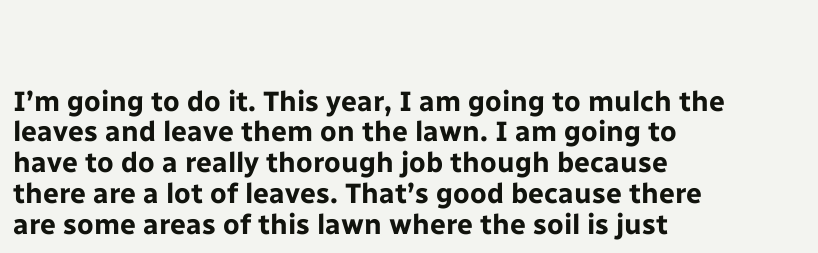I’m going to do it. This year, I am going to mulch the leaves and leave them on the lawn. I am going to have to do a really thorough job though because there are a lot of leaves. That’s good because there are some areas of this lawn where the soil is just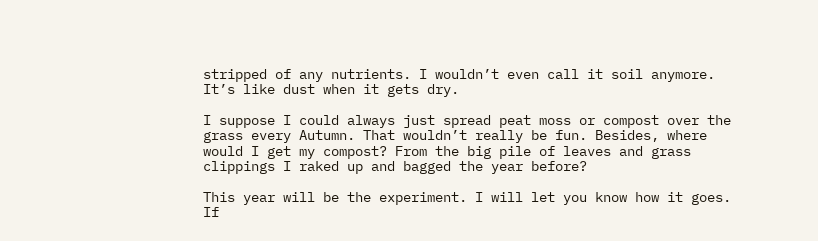stripped of any nutrients. I wouldn’t even call it soil anymore. It’s like dust when it gets dry.

I suppose I could always just spread peat moss or compost over the grass every Autumn. That wouldn’t really be fun. Besides, where would I get my compost? From the big pile of leaves and grass clippings I raked up and bagged the year before?

This year will be the experiment. I will let you know how it goes. If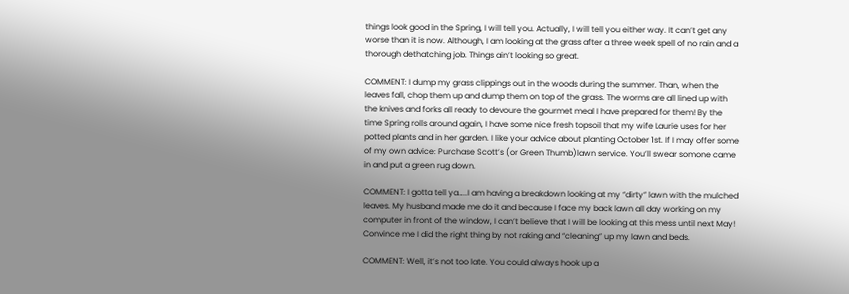things look good in the Spring, I will tell you. Actually, I will tell you either way. It can’t get any worse than it is now. Although, I am looking at the grass after a three week spell of no rain and a thorough dethatching job. Things ain’t looking so great.

COMMENT: I dump my grass clippings out in the woods during the summer. Than, when the leaves fall, chop them up and dump them on top of the grass. The worms are all lined up with the knives and forks all ready to devoure the gourmet meal I have prepared for them! By the time Spring rolls around again, I have some nice fresh topsoil that my wife Laurie uses for her potted plants and in her garden. I like your advice about planting October 1st. If I may offer some of my own advice: Purchase Scott’s (or Green Thumb)lawn service. You’ll swear somone came in and put a green rug down.

COMMENT: I gotta tell ya…..I am having a breakdown looking at my “dirty” lawn with the mulched leaves. My husband made me do it and because I face my back lawn all day working on my computer in front of the window, I can’t believe that I will be looking at this mess until next May! Convince me I did the right thing by not raking and “cleaning” up my lawn and beds.

COMMENT: Well, it’s not too late. You could always hook up a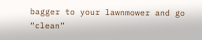bagger to your lawnmower and go “clean”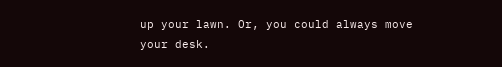up your lawn. Or, you could always move your desk.